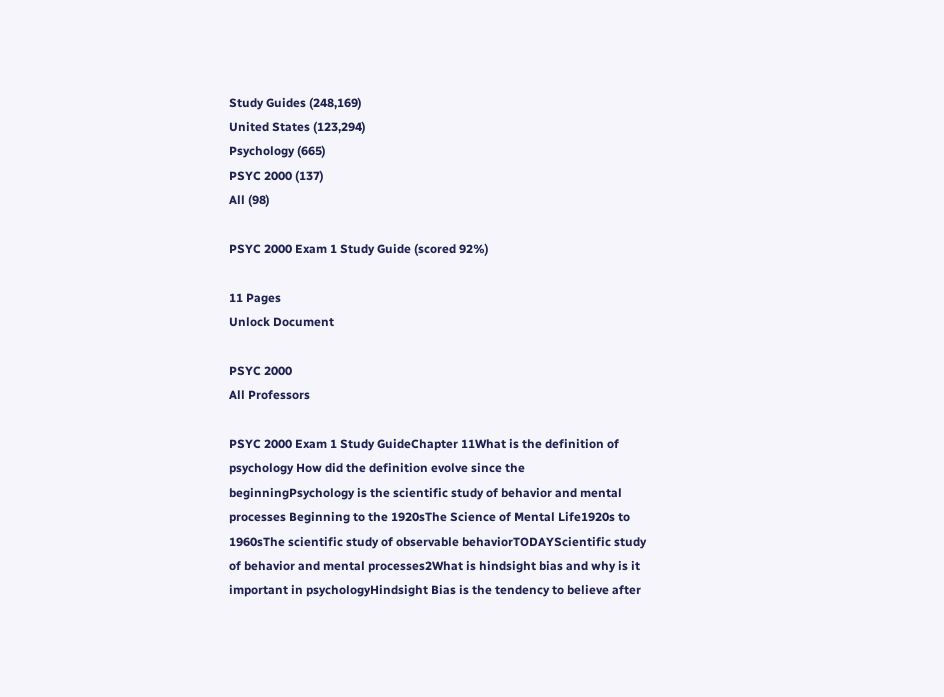Study Guides (248,169)
United States (123,294)
Psychology (665)
PSYC 2000 (137)
All (98)

PSYC 2000 Exam 1 Study Guide (scored 92%)

11 Pages
Unlock Document

PSYC 2000
All Professors

PSYC 2000 Exam 1 Study GuideChapter 11What is the definition of psychology How did the definition evolve since the beginningPsychology is the scientific study of behavior and mental processes Beginning to the 1920sThe Science of Mental Life1920s to 1960sThe scientific study of observable behaviorTODAYScientific study of behavior and mental processes2What is hindsight bias and why is it important in psychologyHindsight Bias is the tendency to believe after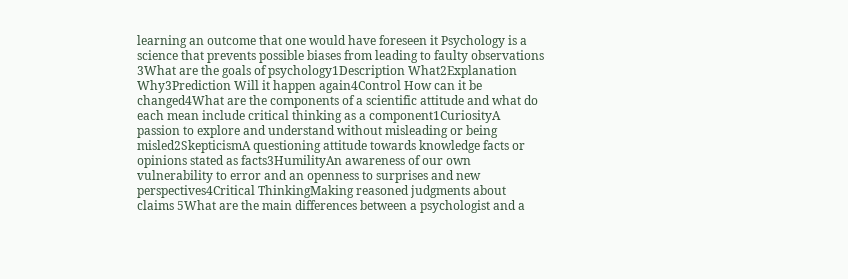learning an outcome that one would have foreseen it Psychology is a science that prevents possible biases from leading to faulty observations 3What are the goals of psychology1Description What2Explanation Why3Prediction Will it happen again4Control How can it be changed4What are the components of a scientific attitude and what do each mean include critical thinking as a component1CuriosityA passion to explore and understand without misleading or being misled2SkepticismA questioning attitude towards knowledge facts or opinions stated as facts3HumilityAn awareness of our own vulnerability to error and an openness to surprises and new perspectives4Critical ThinkingMaking reasoned judgments about claims 5What are the main differences between a psychologist and a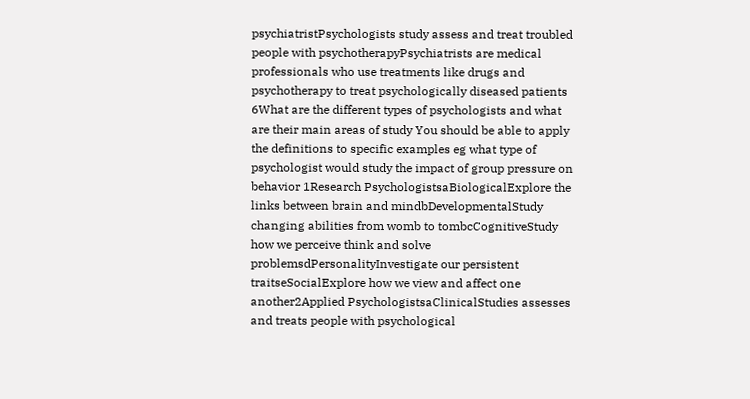psychiatristPsychologists study assess and treat troubled people with psychotherapyPsychiatrists are medical professionals who use treatments like drugs and psychotherapy to treat psychologically diseased patients 6What are the different types of psychologists and what are their main areas of study You should be able to apply the definitions to specific examples eg what type of psychologist would study the impact of group pressure on behavior 1Research PsychologistsaBiologicalExplore the links between brain and mindbDevelopmentalStudy changing abilities from womb to tombcCognitiveStudy how we perceive think and solve problemsdPersonalityInvestigate our persistent traitseSocialExplore how we view and affect one another2Applied PsychologistsaClinicalStudies assesses and treats people with psychological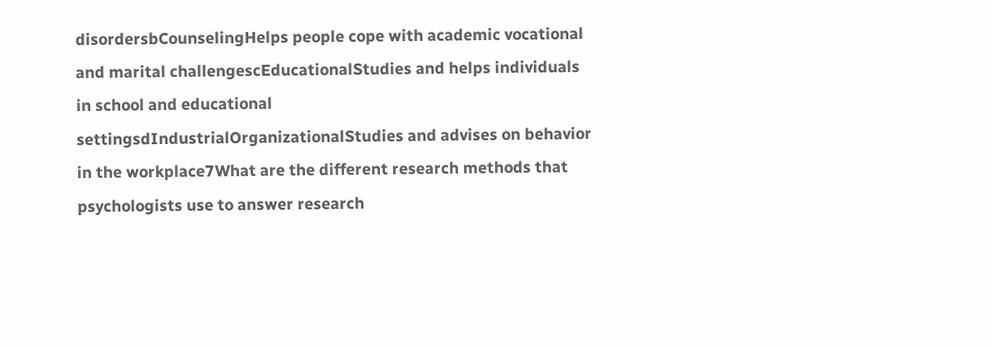disordersbCounselingHelps people cope with academic vocational and marital challengescEducationalStudies and helps individuals in school and educational settingsdIndustrialOrganizationalStudies and advises on behavior in the workplace7What are the different research methods that psychologists use to answer research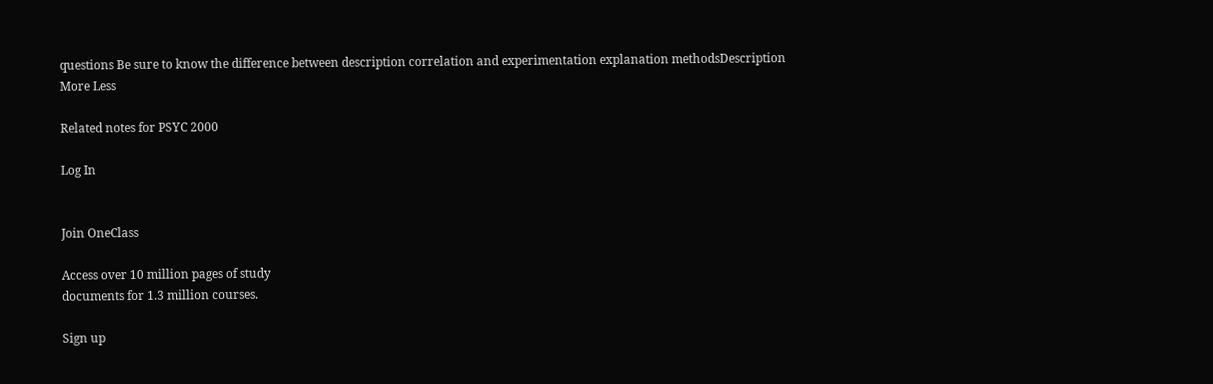questions Be sure to know the difference between description correlation and experimentation explanation methodsDescription
More Less

Related notes for PSYC 2000

Log In


Join OneClass

Access over 10 million pages of study
documents for 1.3 million courses.

Sign up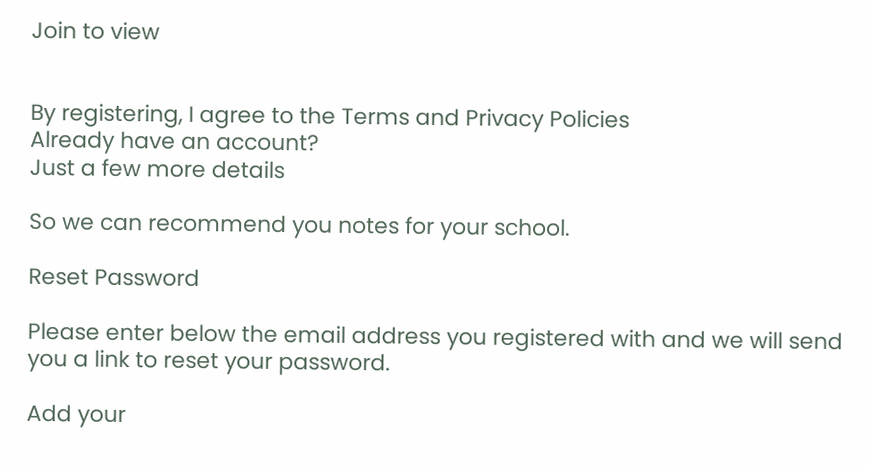Join to view


By registering, I agree to the Terms and Privacy Policies
Already have an account?
Just a few more details

So we can recommend you notes for your school.

Reset Password

Please enter below the email address you registered with and we will send you a link to reset your password.

Add your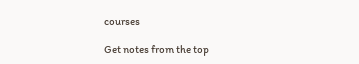courses

Get notes from the top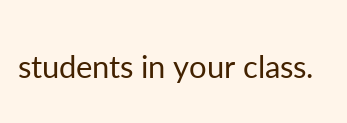students in your class.